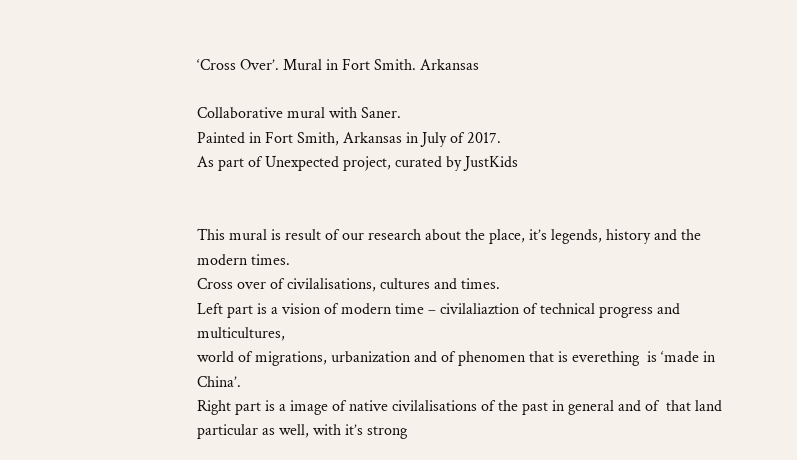‘Cross Over’. Mural in Fort Smith. Arkansas

Collaborative mural with Saner.
Painted in Fort Smith, Arkansas in July of 2017.
As part of Unexpected project, curated by JustKids


This mural is result of our research about the place, it’s legends, history and the modern times.
Cross over of civilalisations, cultures and times.
Left part is a vision of modern time – civilaliaztion of technical progress and multicultures,
world of migrations, urbanization and of phenomen that is everething  is ‘made in China’.
Right part is a image of native civilalisations of the past in general and of  that land particular as well, with it’s strong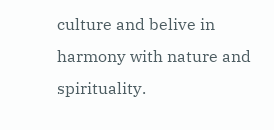culture and belive in harmony with nature and spirituality.